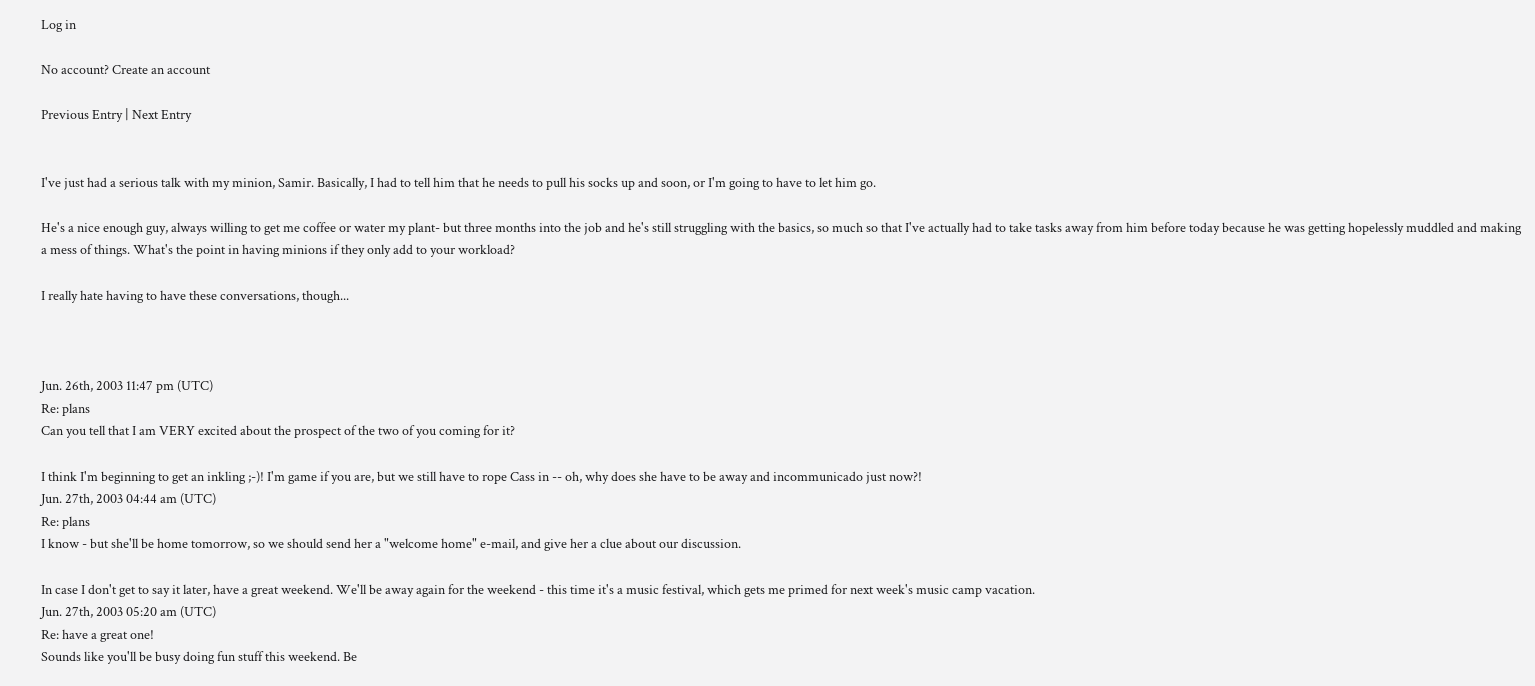Log in

No account? Create an account

Previous Entry | Next Entry


I've just had a serious talk with my minion, Samir. Basically, I had to tell him that he needs to pull his socks up and soon, or I'm going to have to let him go.

He's a nice enough guy, always willing to get me coffee or water my plant- but three months into the job and he's still struggling with the basics, so much so that I've actually had to take tasks away from him before today because he was getting hopelessly muddled and making a mess of things. What's the point in having minions if they only add to your workload?

I really hate having to have these conversations, though...



Jun. 26th, 2003 11:47 pm (UTC)
Re: plans
Can you tell that I am VERY excited about the prospect of the two of you coming for it?

I think I'm beginning to get an inkling ;-)! I'm game if you are, but we still have to rope Cass in -- oh, why does she have to be away and incommunicado just now?!
Jun. 27th, 2003 04:44 am (UTC)
Re: plans
I know - but she'll be home tomorrow, so we should send her a "welcome home" e-mail, and give her a clue about our discussion.

In case I don't get to say it later, have a great weekend. We'll be away again for the weekend - this time it's a music festival, which gets me primed for next week's music camp vacation.
Jun. 27th, 2003 05:20 am (UTC)
Re: have a great one!
Sounds like you'll be busy doing fun stuff this weekend. Be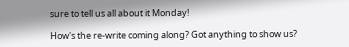sure to tell us all about it Monday!

How's the re-write coming along? Got anything to show us?